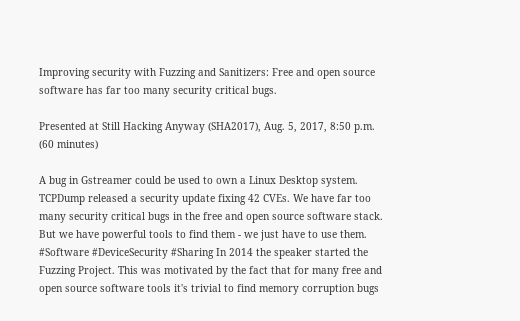Improving security with Fuzzing and Sanitizers: Free and open source software has far too many security critical bugs.

Presented at Still Hacking Anyway (SHA2017), Aug. 5, 2017, 8:50 p.m. (60 minutes)

A bug in Gstreamer could be used to own a Linux Desktop system. TCPDump released a security update fixing 42 CVEs. We have far too many security critical bugs in the free and open source software stack. But we have powerful tools to find them - we just have to use them. #Software #DeviceSecurity #Sharing In 2014 the speaker started the Fuzzing Project. This was motivated by the fact that for many free and open source software tools it's trivial to find memory corruption bugs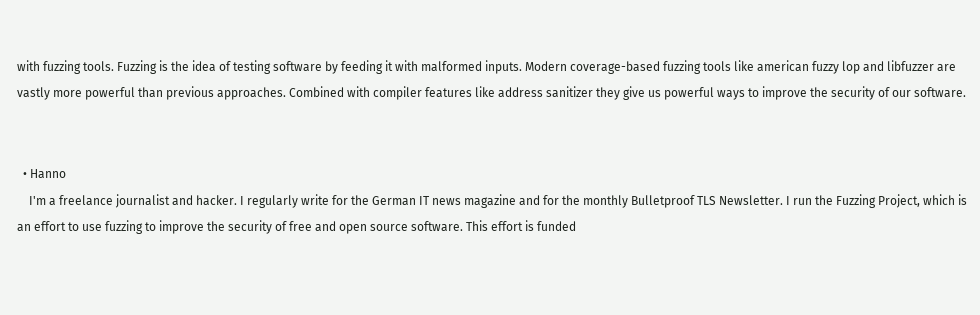with fuzzing tools. Fuzzing is the idea of testing software by feeding it with malformed inputs. Modern coverage-based fuzzing tools like american fuzzy lop and libfuzzer are vastly more powerful than previous approaches. Combined with compiler features like address sanitizer they give us powerful ways to improve the security of our software.


  • Hanno
    I'm a freelance journalist and hacker. I regularly write for the German IT news magazine and for the monthly Bulletproof TLS Newsletter. I run the Fuzzing Project, which is an effort to use fuzzing to improve the security of free and open source software. This effort is funded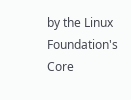by the Linux Foundation's Core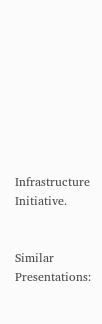Infrastructure Initiative.


Similar Presentations: